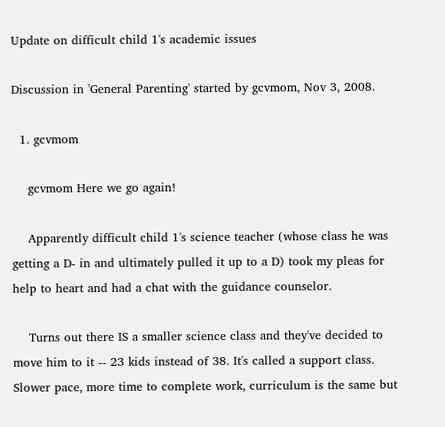Update on difficult child 1's academic issues

Discussion in 'General Parenting' started by gcvmom, Nov 3, 2008.

  1. gcvmom

    gcvmom Here we go again!

    Apparently difficult child 1's science teacher (whose class he was getting a D- in and ultimately pulled it up to a D) took my pleas for help to heart and had a chat with the guidance counselor.

    Turns out there IS a smaller science class and they've decided to move him to it -- 23 kids instead of 38. It's called a support class. Slower pace, more time to complete work, curriculum is the same but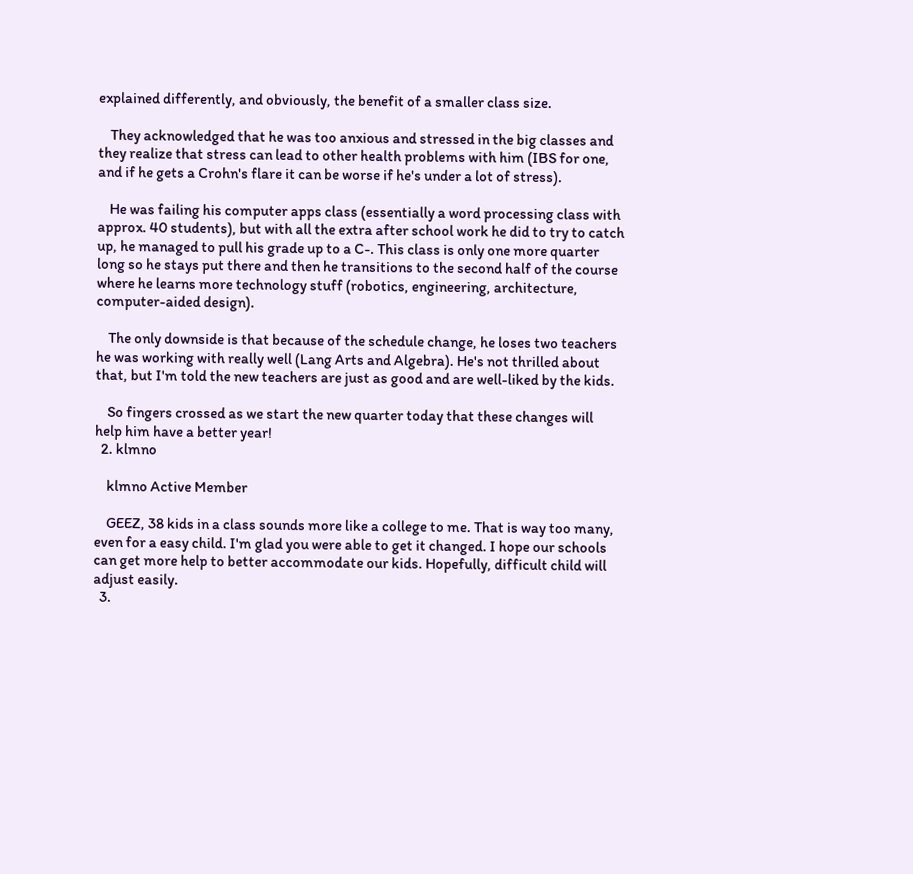explained differently, and obviously, the benefit of a smaller class size.

    They acknowledged that he was too anxious and stressed in the big classes and they realize that stress can lead to other health problems with him (IBS for one, and if he gets a Crohn's flare it can be worse if he's under a lot of stress).

    He was failing his computer apps class (essentially a word processing class with approx. 40 students), but with all the extra after school work he did to try to catch up, he managed to pull his grade up to a C-. This class is only one more quarter long so he stays put there and then he transitions to the second half of the course where he learns more technology stuff (robotics, engineering, architecture, computer-aided design).

    The only downside is that because of the schedule change, he loses two teachers he was working with really well (Lang Arts and Algebra). He's not thrilled about that, but I'm told the new teachers are just as good and are well-liked by the kids.

    So fingers crossed as we start the new quarter today that these changes will help him have a better year!
  2. klmno

    klmno Active Member

    GEEZ, 38 kids in a class sounds more like a college to me. That is way too many, even for a easy child. I'm glad you were able to get it changed. I hope our schools can get more help to better accommodate our kids. Hopefully, difficult child will adjust easily.
  3.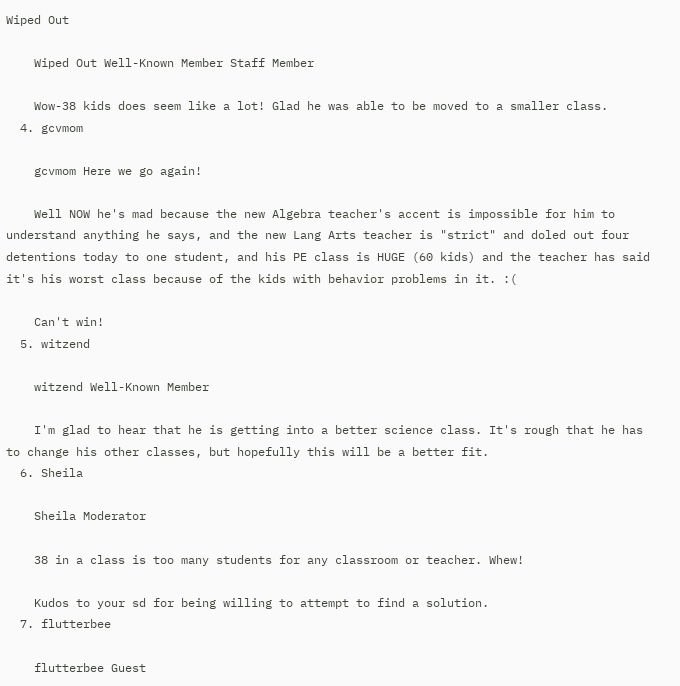Wiped Out

    Wiped Out Well-Known Member Staff Member

    Wow-38 kids does seem like a lot! Glad he was able to be moved to a smaller class.
  4. gcvmom

    gcvmom Here we go again!

    Well NOW he's mad because the new Algebra teacher's accent is impossible for him to understand anything he says, and the new Lang Arts teacher is "strict" and doled out four detentions today to one student, and his PE class is HUGE (60 kids) and the teacher has said it's his worst class because of the kids with behavior problems in it. :(

    Can't win!
  5. witzend

    witzend Well-Known Member

    I'm glad to hear that he is getting into a better science class. It's rough that he has to change his other classes, but hopefully this will be a better fit.
  6. Sheila

    Sheila Moderator

    38 in a class is too many students for any classroom or teacher. Whew!

    Kudos to your sd for being willing to attempt to find a solution.
  7. flutterbee

    flutterbee Guest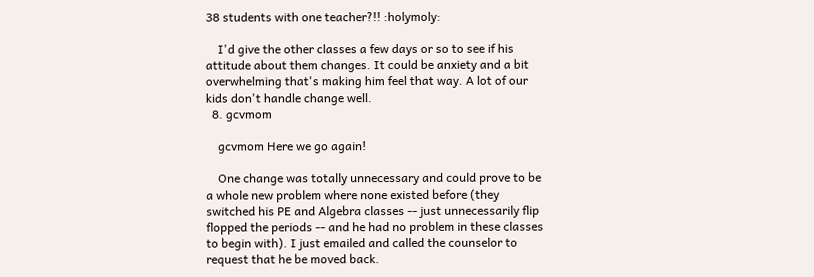38 students with one teacher?!! :holymoly:

    I'd give the other classes a few days or so to see if his attitude about them changes. It could be anxiety and a bit overwhelming that's making him feel that way. A lot of our kids don't handle change well.
  8. gcvmom

    gcvmom Here we go again!

    One change was totally unnecessary and could prove to be a whole new problem where none existed before (they switched his PE and Algebra classes -- just unnecessarily flip flopped the periods -- and he had no problem in these classes to begin with). I just emailed and called the counselor to request that he be moved back.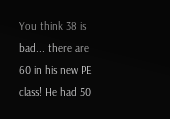You think 38 is bad... there are 60 in his new PE class! He had 50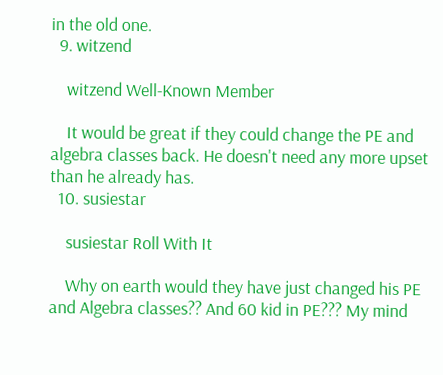in the old one.
  9. witzend

    witzend Well-Known Member

    It would be great if they could change the PE and algebra classes back. He doesn't need any more upset than he already has.
  10. susiestar

    susiestar Roll With It

    Why on earth would they have just changed his PE and Algebra classes?? And 60 kid in PE??? My mind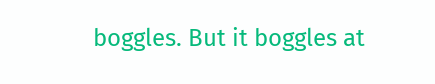boggles. But it boggles at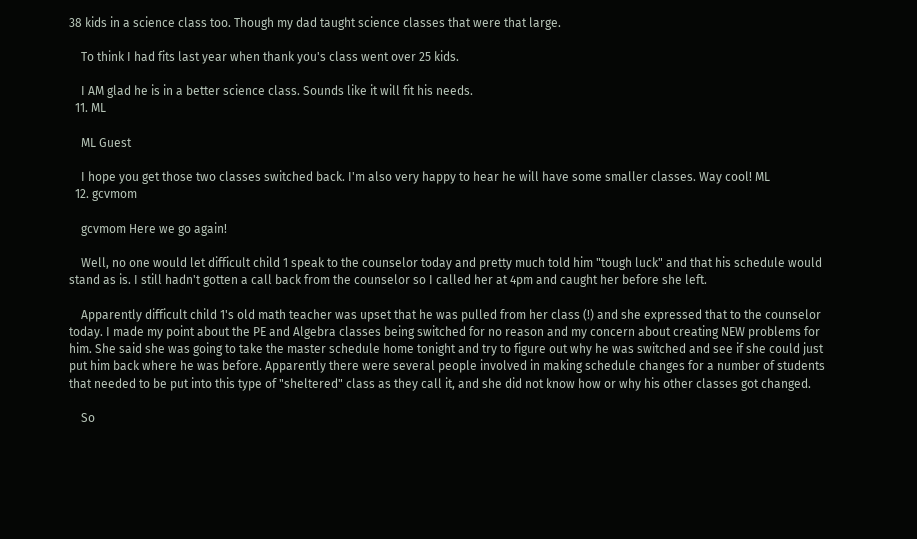38 kids in a science class too. Though my dad taught science classes that were that large.

    To think I had fits last year when thank you's class went over 25 kids.

    I AM glad he is in a better science class. Sounds like it will fit his needs.
  11. ML

    ML Guest

    I hope you get those two classes switched back. I'm also very happy to hear he will have some smaller classes. Way cool! ML
  12. gcvmom

    gcvmom Here we go again!

    Well, no one would let difficult child 1 speak to the counselor today and pretty much told him "tough luck" and that his schedule would stand as is. I still hadn't gotten a call back from the counselor so I called her at 4pm and caught her before she left.

    Apparently difficult child 1's old math teacher was upset that he was pulled from her class (!) and she expressed that to the counselor today. I made my point about the PE and Algebra classes being switched for no reason and my concern about creating NEW problems for him. She said she was going to take the master schedule home tonight and try to figure out why he was switched and see if she could just put him back where he was before. Apparently there were several people involved in making schedule changes for a number of students that needed to be put into this type of "sheltered" class as they call it, and she did not know how or why his other classes got changed.

    So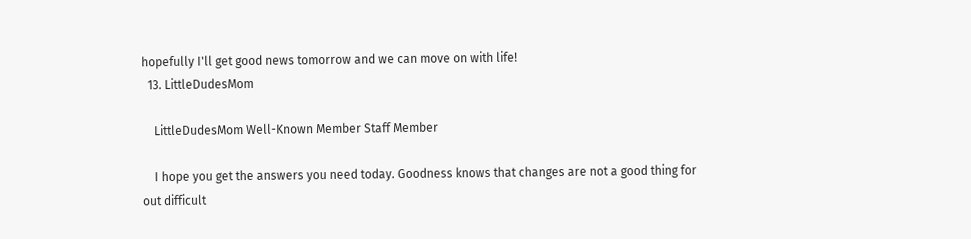hopefully I'll get good news tomorrow and we can move on with life!
  13. LittleDudesMom

    LittleDudesMom Well-Known Member Staff Member

    I hope you get the answers you need today. Goodness knows that changes are not a good thing for out difficult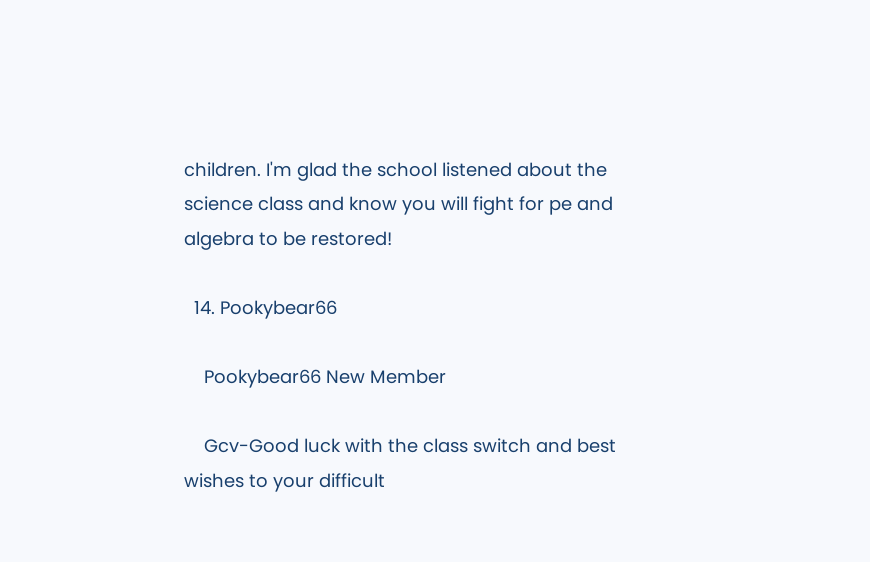children. I'm glad the school listened about the science class and know you will fight for pe and algebra to be restored!

  14. Pookybear66

    Pookybear66 New Member

    Gcv-Good luck with the class switch and best wishes to your difficult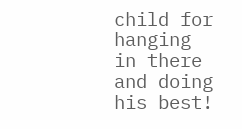child for hanging in there and doing his best!